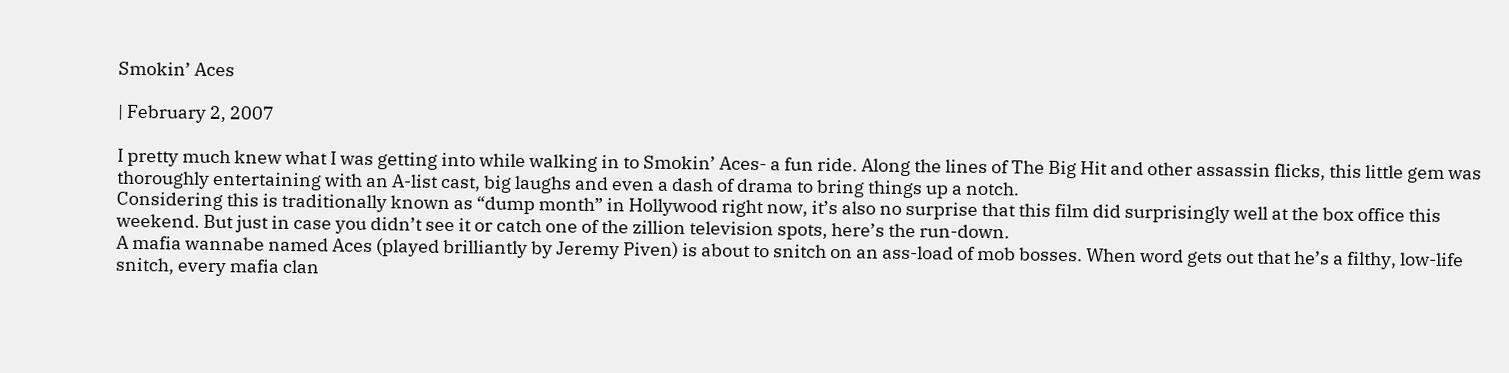Smokin’ Aces

| February 2, 2007

I pretty much knew what I was getting into while walking in to Smokin’ Aces- a fun ride. Along the lines of The Big Hit and other assassin flicks, this little gem was thoroughly entertaining with an A-list cast, big laughs and even a dash of drama to bring things up a notch.
Considering this is traditionally known as “dump month” in Hollywood right now, it’s also no surprise that this film did surprisingly well at the box office this weekend. But just in case you didn’t see it or catch one of the zillion television spots, here’s the run-down.
A mafia wannabe named Aces (played brilliantly by Jeremy Piven) is about to snitch on an ass-load of mob bosses. When word gets out that he’s a filthy, low-life snitch, every mafia clan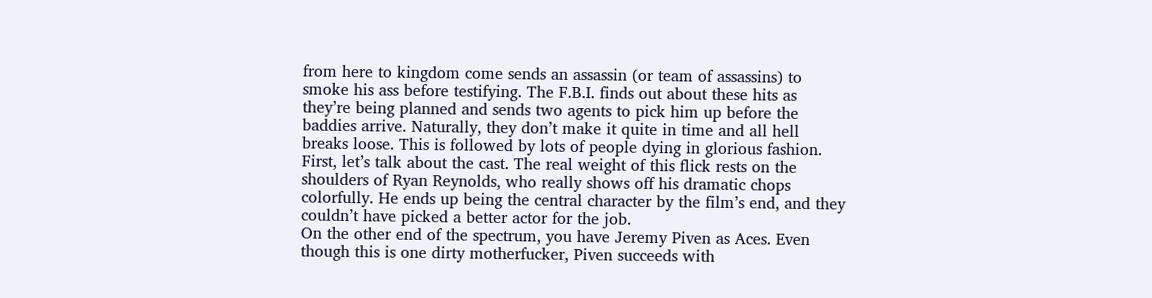from here to kingdom come sends an assassin (or team of assassins) to smoke his ass before testifying. The F.B.I. finds out about these hits as they’re being planned and sends two agents to pick him up before the baddies arrive. Naturally, they don’t make it quite in time and all hell breaks loose. This is followed by lots of people dying in glorious fashion.
First, let’s talk about the cast. The real weight of this flick rests on the shoulders of Ryan Reynolds, who really shows off his dramatic chops colorfully. He ends up being the central character by the film’s end, and they couldn’t have picked a better actor for the job.
On the other end of the spectrum, you have Jeremy Piven as Aces. Even though this is one dirty motherfucker, Piven succeeds with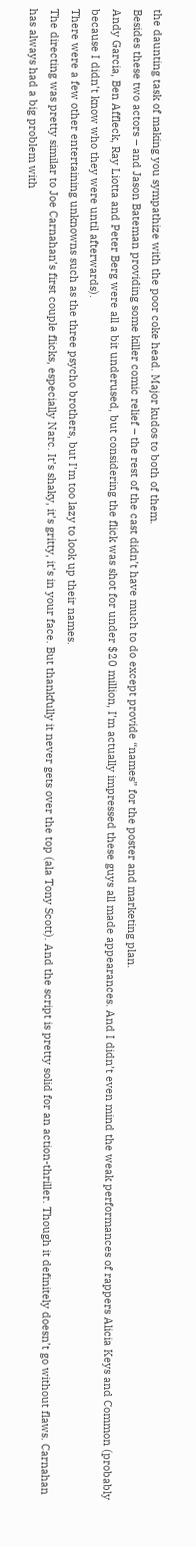the daunting task of making you sympathize with the poor coke head. Major kudos to both of them.
Besides these two actors – and Jason Bateman providing some killer comic relief – the rest of the cast didn’t have much to do except provide “names” for the poster and marketing plan.
Andy Garcia, Ben Affleck, Ray Liotta and Peter Berg were all a bit underused, but considering the flick was shot for under $20 million, I’m actually impressed these guys all made appearances. And I didn’t even mind the weak performances of rappers Alicia Keys and Common (probably because I didn’t know who they were until afterwards).
There were a few other entertaining unknowns such as the three psycho brothers, but I’m too lazy to look up their names.
The directing was pretty similar to Joe Carnahan’s first couple flicks, especially Narc. It’s shaky, it’s gritty, it’s in your face. But thankfully it never gets over the top (ala Tony Scott). And the script is pretty solid for an action-thriller. Though it definitely doesn’t go without flaws. Carnahan has always had a big problem with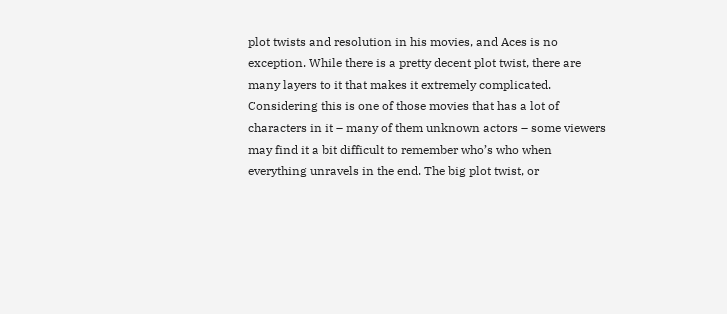plot twists and resolution in his movies, and Aces is no exception. While there is a pretty decent plot twist, there are many layers to it that makes it extremely complicated.
Considering this is one of those movies that has a lot of characters in it – many of them unknown actors – some viewers may find it a bit difficult to remember who’s who when everything unravels in the end. The big plot twist, or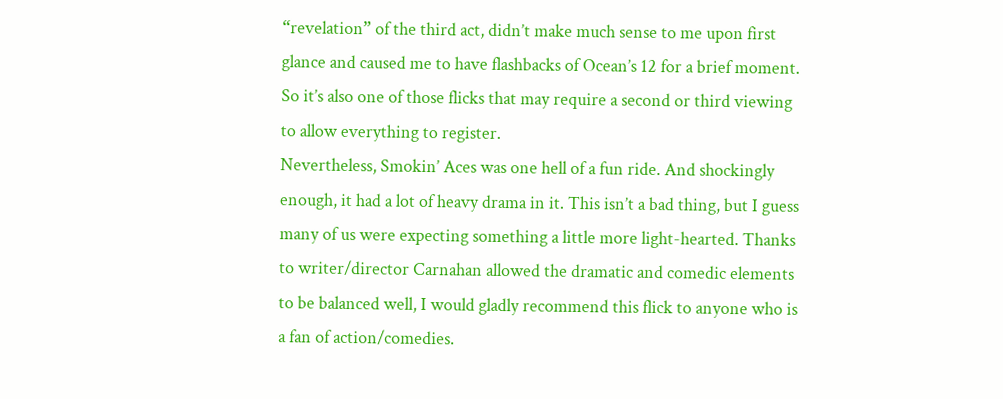“revelation” of the third act, didn’t make much sense to me upon first glance and caused me to have flashbacks of Ocean’s 12 for a brief moment. So it’s also one of those flicks that may require a second or third viewing to allow everything to register.
Nevertheless, Smokin’ Aces was one hell of a fun ride. And shockingly enough, it had a lot of heavy drama in it. This isn’t a bad thing, but I guess many of us were expecting something a little more light-hearted. Thanks to writer/director Carnahan allowed the dramatic and comedic elements to be balanced well, I would gladly recommend this flick to anyone who is a fan of action/comedies.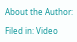About the Author:

Filed in: Video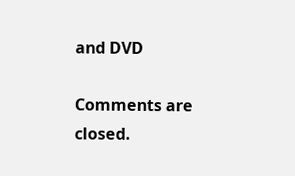and DVD

Comments are closed.